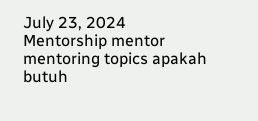July 23, 2024
Mentorship mentor mentoring topics apakah butuh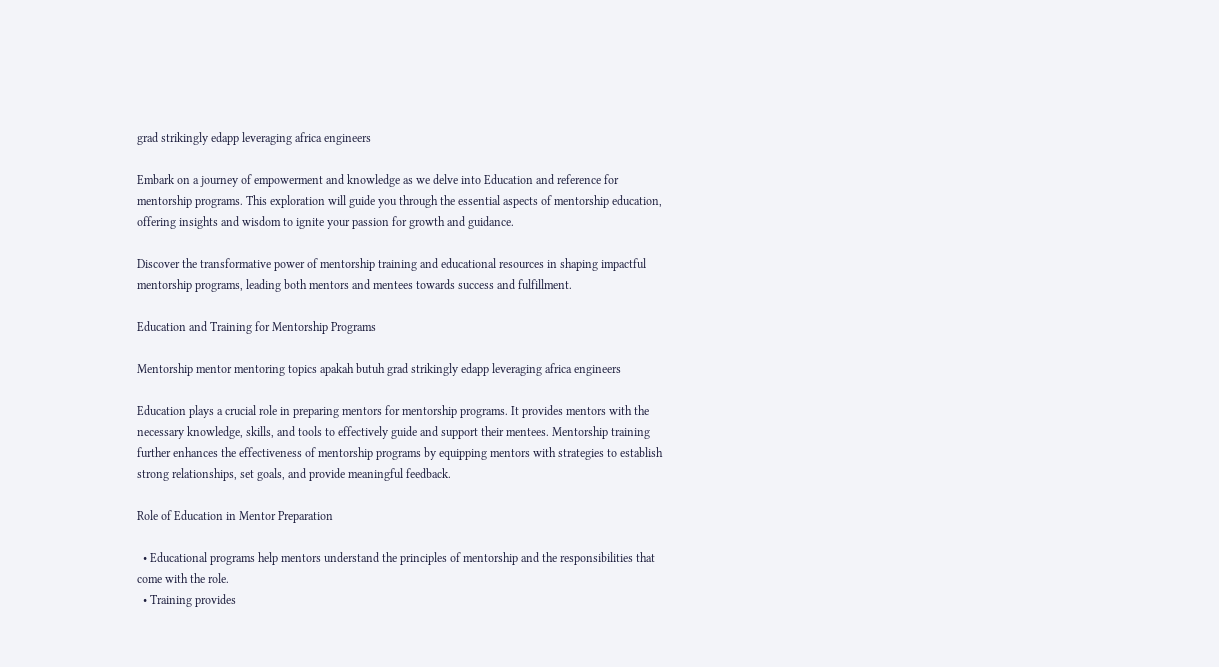grad strikingly edapp leveraging africa engineers

Embark on a journey of empowerment and knowledge as we delve into Education and reference for mentorship programs. This exploration will guide you through the essential aspects of mentorship education, offering insights and wisdom to ignite your passion for growth and guidance.

Discover the transformative power of mentorship training and educational resources in shaping impactful mentorship programs, leading both mentors and mentees towards success and fulfillment.

Education and Training for Mentorship Programs

Mentorship mentor mentoring topics apakah butuh grad strikingly edapp leveraging africa engineers

Education plays a crucial role in preparing mentors for mentorship programs. It provides mentors with the necessary knowledge, skills, and tools to effectively guide and support their mentees. Mentorship training further enhances the effectiveness of mentorship programs by equipping mentors with strategies to establish strong relationships, set goals, and provide meaningful feedback.

Role of Education in Mentor Preparation

  • Educational programs help mentors understand the principles of mentorship and the responsibilities that come with the role.
  • Training provides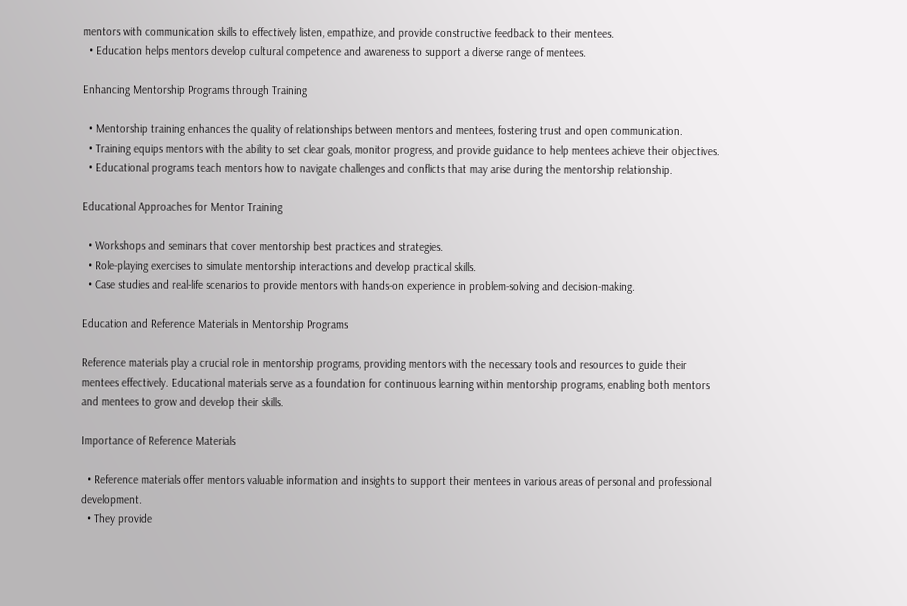mentors with communication skills to effectively listen, empathize, and provide constructive feedback to their mentees.
  • Education helps mentors develop cultural competence and awareness to support a diverse range of mentees.

Enhancing Mentorship Programs through Training

  • Mentorship training enhances the quality of relationships between mentors and mentees, fostering trust and open communication.
  • Training equips mentors with the ability to set clear goals, monitor progress, and provide guidance to help mentees achieve their objectives.
  • Educational programs teach mentors how to navigate challenges and conflicts that may arise during the mentorship relationship.

Educational Approaches for Mentor Training

  • Workshops and seminars that cover mentorship best practices and strategies.
  • Role-playing exercises to simulate mentorship interactions and develop practical skills.
  • Case studies and real-life scenarios to provide mentors with hands-on experience in problem-solving and decision-making.

Education and Reference Materials in Mentorship Programs

Reference materials play a crucial role in mentorship programs, providing mentors with the necessary tools and resources to guide their mentees effectively. Educational materials serve as a foundation for continuous learning within mentorship programs, enabling both mentors and mentees to grow and develop their skills.

Importance of Reference Materials

  • Reference materials offer mentors valuable information and insights to support their mentees in various areas of personal and professional development.
  • They provide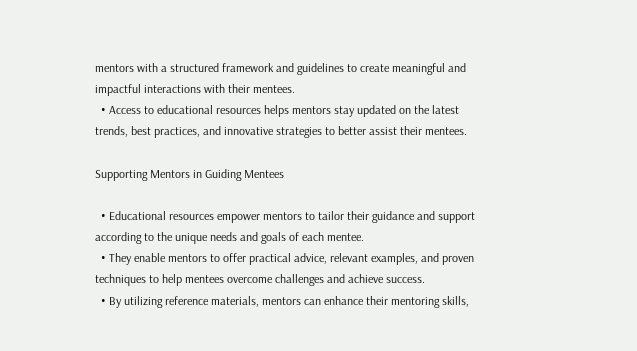mentors with a structured framework and guidelines to create meaningful and impactful interactions with their mentees.
  • Access to educational resources helps mentors stay updated on the latest trends, best practices, and innovative strategies to better assist their mentees.

Supporting Mentors in Guiding Mentees

  • Educational resources empower mentors to tailor their guidance and support according to the unique needs and goals of each mentee.
  • They enable mentors to offer practical advice, relevant examples, and proven techniques to help mentees overcome challenges and achieve success.
  • By utilizing reference materials, mentors can enhance their mentoring skills,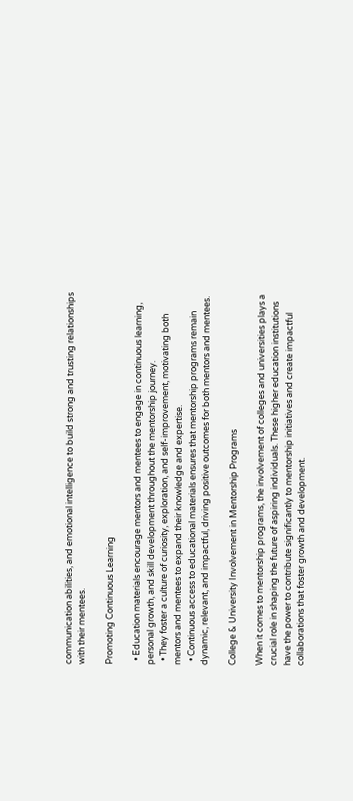communication abilities, and emotional intelligence to build strong and trusting relationships with their mentees.

Promoting Continuous Learning

  • Education materials encourage mentors and mentees to engage in continuous learning, personal growth, and skill development throughout the mentorship journey.
  • They foster a culture of curiosity, exploration, and self-improvement, motivating both mentors and mentees to expand their knowledge and expertise.
  • Continuous access to educational materials ensures that mentorship programs remain dynamic, relevant, and impactful, driving positive outcomes for both mentors and mentees.

College & University Involvement in Mentorship Programs

When it comes to mentorship programs, the involvement of colleges and universities plays a crucial role in shaping the future of aspiring individuals. These higher education institutions have the power to contribute significantly to mentorship initiatives and create impactful collaborations that foster growth and development.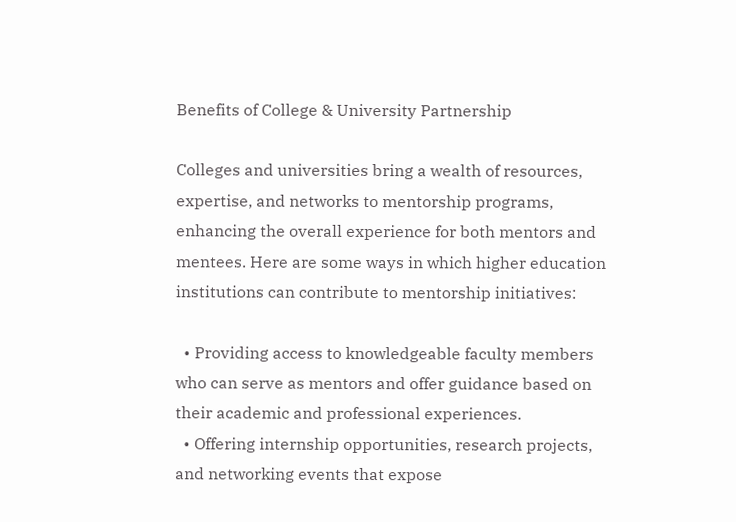Benefits of College & University Partnership

Colleges and universities bring a wealth of resources, expertise, and networks to mentorship programs, enhancing the overall experience for both mentors and mentees. Here are some ways in which higher education institutions can contribute to mentorship initiatives:

  • Providing access to knowledgeable faculty members who can serve as mentors and offer guidance based on their academic and professional experiences.
  • Offering internship opportunities, research projects, and networking events that expose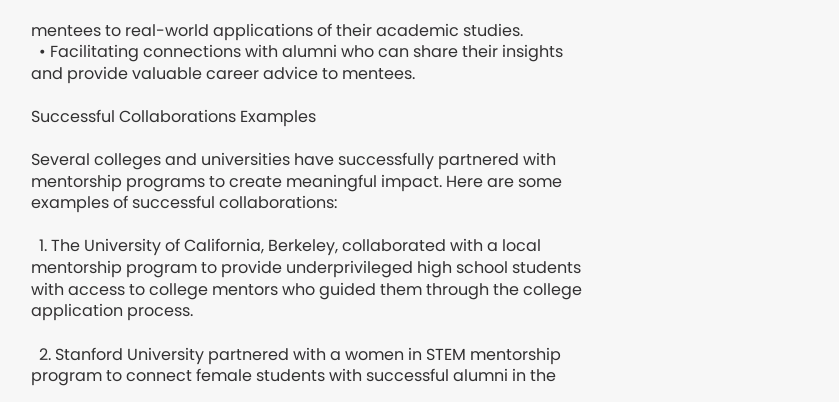mentees to real-world applications of their academic studies.
  • Facilitating connections with alumni who can share their insights and provide valuable career advice to mentees.

Successful Collaborations Examples

Several colleges and universities have successfully partnered with mentorship programs to create meaningful impact. Here are some examples of successful collaborations:

  1. The University of California, Berkeley, collaborated with a local mentorship program to provide underprivileged high school students with access to college mentors who guided them through the college application process.

  2. Stanford University partnered with a women in STEM mentorship program to connect female students with successful alumni in the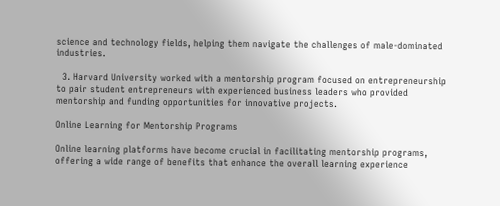science and technology fields, helping them navigate the challenges of male-dominated industries.

  3. Harvard University worked with a mentorship program focused on entrepreneurship to pair student entrepreneurs with experienced business leaders who provided mentorship and funding opportunities for innovative projects.

Online Learning for Mentorship Programs

Online learning platforms have become crucial in facilitating mentorship programs, offering a wide range of benefits that enhance the overall learning experience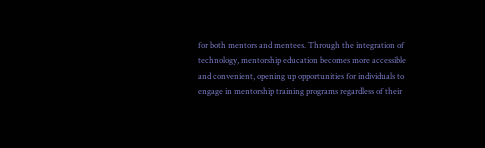for both mentors and mentees. Through the integration of technology, mentorship education becomes more accessible and convenient, opening up opportunities for individuals to engage in mentorship training programs regardless of their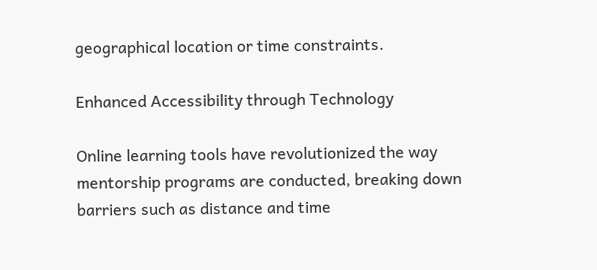geographical location or time constraints.

Enhanced Accessibility through Technology

Online learning tools have revolutionized the way mentorship programs are conducted, breaking down barriers such as distance and time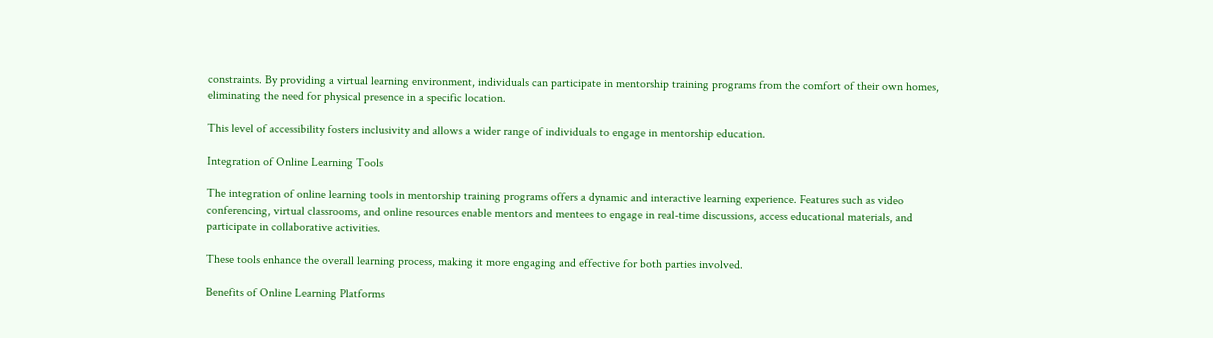constraints. By providing a virtual learning environment, individuals can participate in mentorship training programs from the comfort of their own homes, eliminating the need for physical presence in a specific location.

This level of accessibility fosters inclusivity and allows a wider range of individuals to engage in mentorship education.

Integration of Online Learning Tools

The integration of online learning tools in mentorship training programs offers a dynamic and interactive learning experience. Features such as video conferencing, virtual classrooms, and online resources enable mentors and mentees to engage in real-time discussions, access educational materials, and participate in collaborative activities.

These tools enhance the overall learning process, making it more engaging and effective for both parties involved.

Benefits of Online Learning Platforms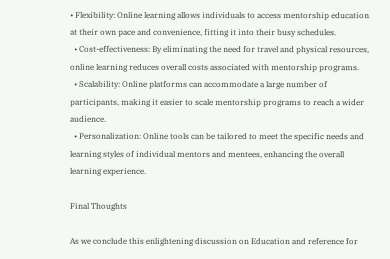• Flexibility: Online learning allows individuals to access mentorship education at their own pace and convenience, fitting it into their busy schedules.
  • Cost-effectiveness: By eliminating the need for travel and physical resources, online learning reduces overall costs associated with mentorship programs.
  • Scalability: Online platforms can accommodate a large number of participants, making it easier to scale mentorship programs to reach a wider audience.
  • Personalization: Online tools can be tailored to meet the specific needs and learning styles of individual mentors and mentees, enhancing the overall learning experience.

Final Thoughts

As we conclude this enlightening discussion on Education and reference for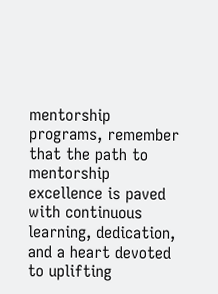mentorship programs, remember that the path to mentorship excellence is paved with continuous learning, dedication, and a heart devoted to uplifting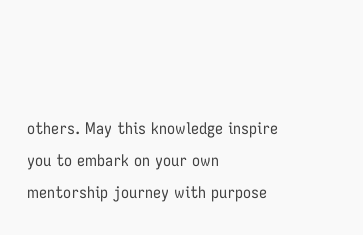others. May this knowledge inspire you to embark on your own mentorship journey with purpose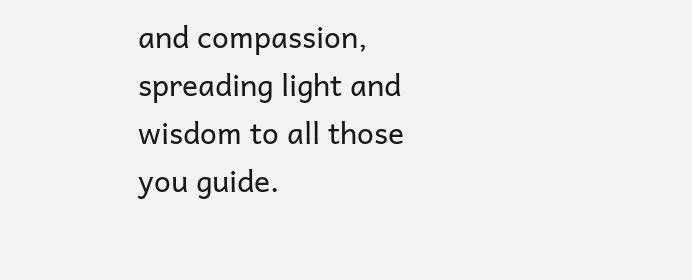and compassion, spreading light and wisdom to all those you guide.